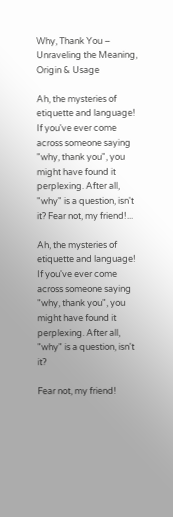Why, Thank You – Unraveling the Meaning, Origin & Usage

Ah, the mysteries of etiquette and language! If you've ever come across someone saying "why, thank you", you might have found it perplexing. After all, "why" is a question, isn't it? Fear not, my friend!...

Ah, the mysteries of etiquette and language! If you've ever come across someone saying "why, thank you", you might have found it perplexing. After all, "why" is a question, isn't it?

Fear not, my friend!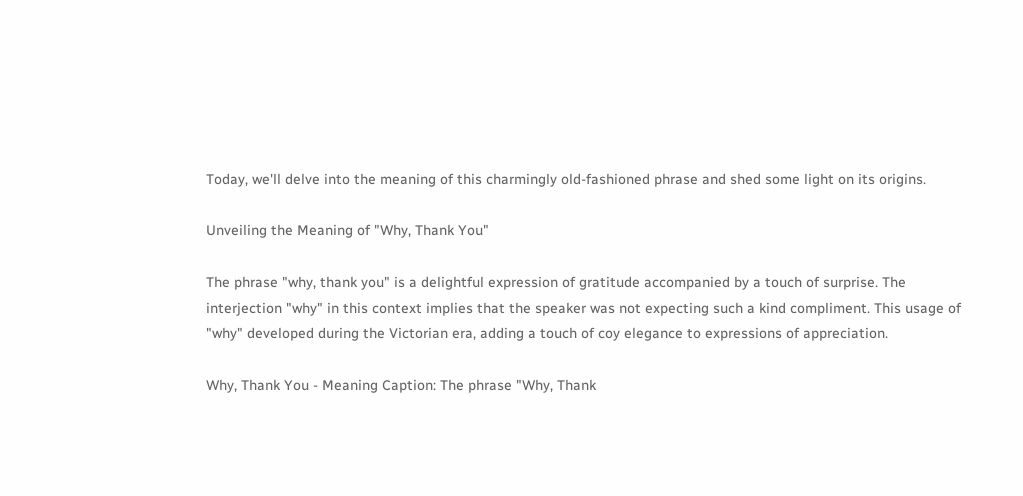Today, we'll delve into the meaning of this charmingly old-fashioned phrase and shed some light on its origins.

Unveiling the Meaning of "Why, Thank You"

The phrase "why, thank you" is a delightful expression of gratitude accompanied by a touch of surprise. The interjection "why" in this context implies that the speaker was not expecting such a kind compliment. This usage of "why" developed during the Victorian era, adding a touch of coy elegance to expressions of appreciation.

Why, Thank You - Meaning Caption: The phrase "Why, Thank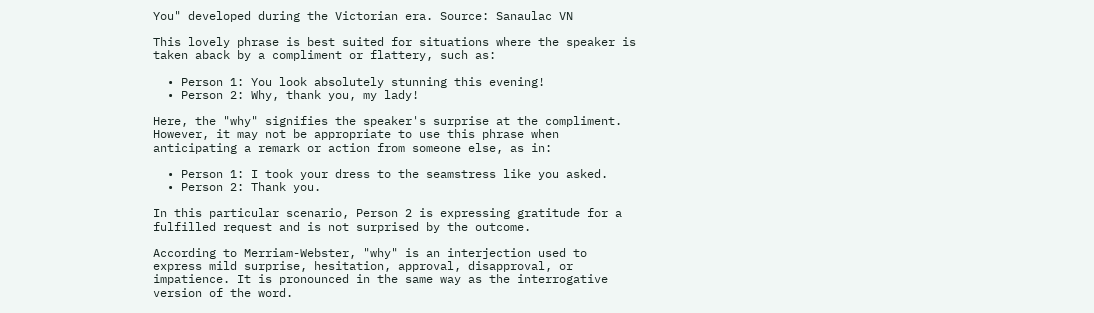You" developed during the Victorian era. Source: Sanaulac VN

This lovely phrase is best suited for situations where the speaker is taken aback by a compliment or flattery, such as:

  • Person 1: You look absolutely stunning this evening!
  • Person 2: Why, thank you, my lady!

Here, the "why" signifies the speaker's surprise at the compliment. However, it may not be appropriate to use this phrase when anticipating a remark or action from someone else, as in:

  • Person 1: I took your dress to the seamstress like you asked.
  • Person 2: Thank you.

In this particular scenario, Person 2 is expressing gratitude for a fulfilled request and is not surprised by the outcome.

According to Merriam-Webster, "why" is an interjection used to express mild surprise, hesitation, approval, disapproval, or impatience. It is pronounced in the same way as the interrogative version of the word.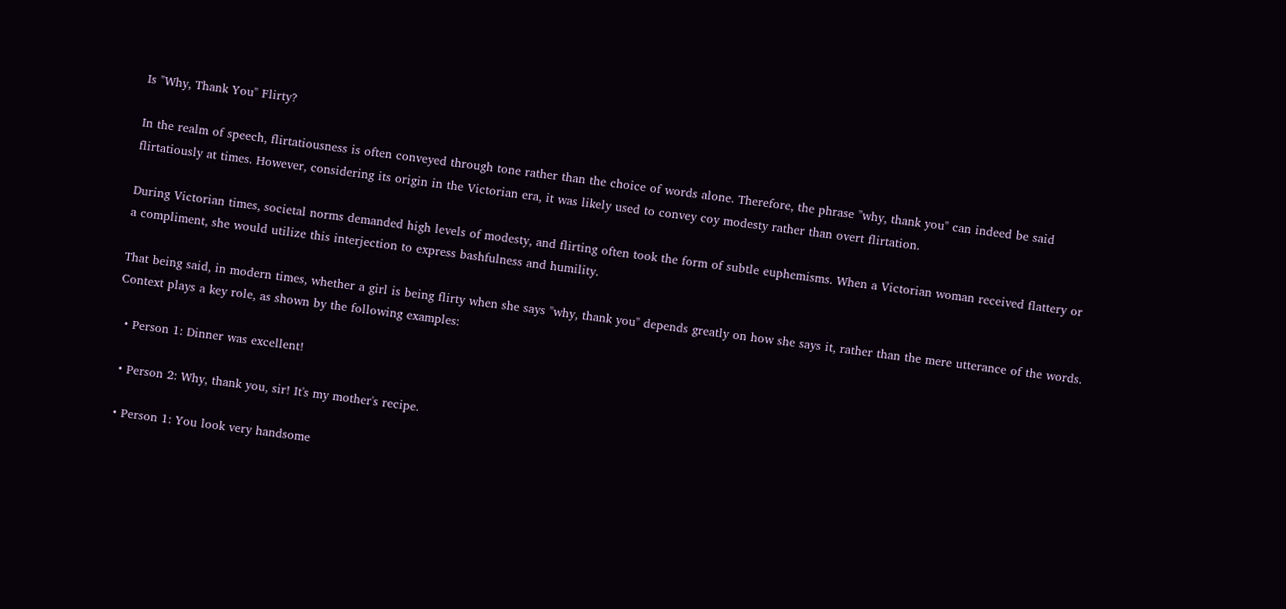Is "Why, Thank You" Flirty?

In the realm of speech, flirtatiousness is often conveyed through tone rather than the choice of words alone. Therefore, the phrase "why, thank you" can indeed be said flirtatiously at times. However, considering its origin in the Victorian era, it was likely used to convey coy modesty rather than overt flirtation.

During Victorian times, societal norms demanded high levels of modesty, and flirting often took the form of subtle euphemisms. When a Victorian woman received flattery or a compliment, she would utilize this interjection to express bashfulness and humility.

That being said, in modern times, whether a girl is being flirty when she says "why, thank you" depends greatly on how she says it, rather than the mere utterance of the words. Context plays a key role, as shown by the following examples:

  • Person 1: Dinner was excellent!

  • Person 2: Why, thank you, sir! It's my mother's recipe.

  • Person 1: You look very handsome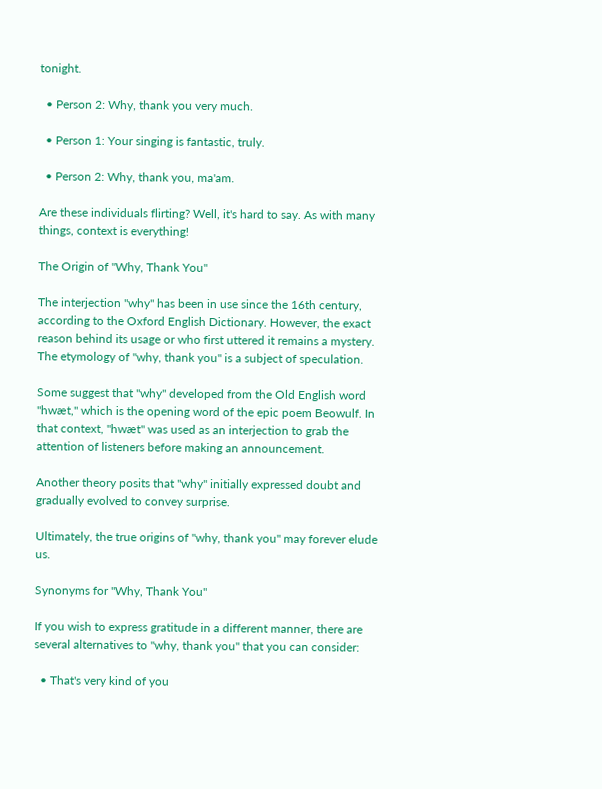tonight.

  • Person 2: Why, thank you very much.

  • Person 1: Your singing is fantastic, truly.

  • Person 2: Why, thank you, ma'am.

Are these individuals flirting? Well, it's hard to say. As with many things, context is everything!

The Origin of "Why, Thank You"

The interjection "why" has been in use since the 16th century, according to the Oxford English Dictionary. However, the exact reason behind its usage or who first uttered it remains a mystery. The etymology of "why, thank you" is a subject of speculation.

Some suggest that "why" developed from the Old English word "hwæt," which is the opening word of the epic poem Beowulf. In that context, "hwæt" was used as an interjection to grab the attention of listeners before making an announcement.

Another theory posits that "why" initially expressed doubt and gradually evolved to convey surprise.

Ultimately, the true origins of "why, thank you" may forever elude us.

Synonyms for "Why, Thank You"

If you wish to express gratitude in a different manner, there are several alternatives to "why, thank you" that you can consider:

  • That's very kind of you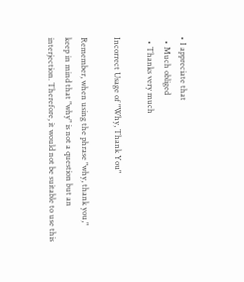• I appreciate that
  • Much obliged
  • Thanks very much

Incorrect Usage of "Why, Thank You"

Remember, when using the phrase "why, thank you," keep in mind that "why" is not a question but an interjection. Therefore, it would not be suitable to use this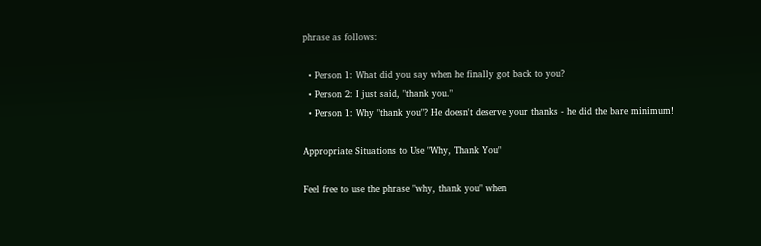phrase as follows:

  • Person 1: What did you say when he finally got back to you?
  • Person 2: I just said, "thank you."
  • Person 1: Why "thank you"? He doesn't deserve your thanks - he did the bare minimum!

Appropriate Situations to Use "Why, Thank You"

Feel free to use the phrase "why, thank you" when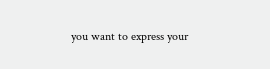you want to express your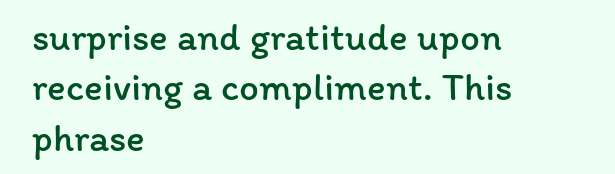surprise and gratitude upon receiving a compliment. This phrase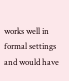works well in formal settings and would have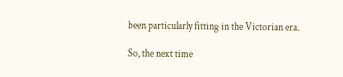been particularly fitting in the Victorian era.

So, the next time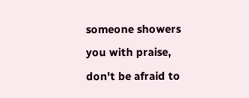someone showers you with praise, don't be afraid to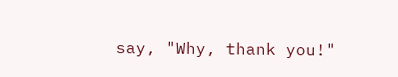say, "Why, thank you!"